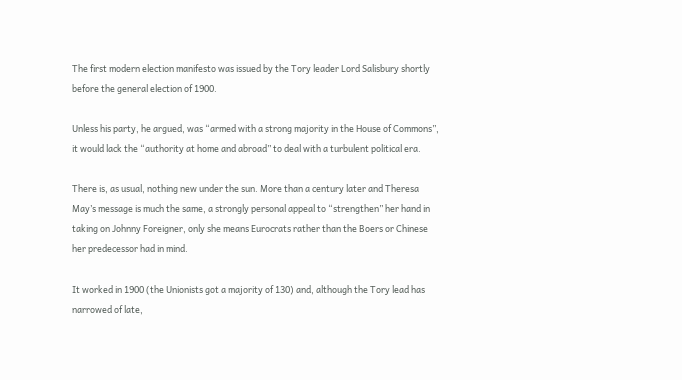The first modern election manifesto was issued by the Tory leader Lord Salisbury shortly before the general election of 1900.

Unless his party, he argued, was “armed with a strong majority in the House of Commons”, it would lack the “authority at home and abroad” to deal with a turbulent political era.

There is, as usual, nothing new under the sun. More than a century later and Theresa May’s message is much the same, a strongly personal appeal to “strengthen” her hand in taking on Johnny Foreigner, only she means Eurocrats rather than the Boers or Chinese her predecessor had in mind.

It worked in 1900 (the Unionists got a majority of 130) and, although the Tory lead has narrowed of late,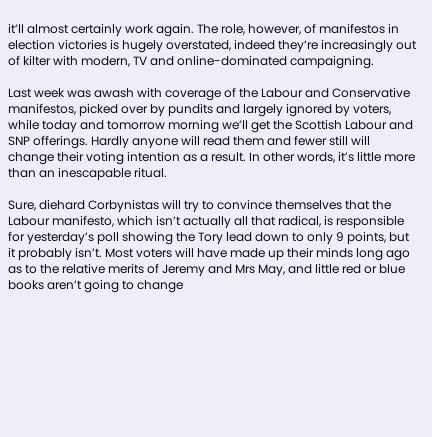it’ll almost certainly work again. The role, however, of manifestos in election victories is hugely overstated, indeed they’re increasingly out of kilter with modern, TV and online-dominated campaigning.

Last week was awash with coverage of the Labour and Conservative manifestos, picked over by pundits and largely ignored by voters, while today and tomorrow morning we’ll get the Scottish Labour and SNP offerings. Hardly anyone will read them and fewer still will change their voting intention as a result. In other words, it’s little more than an inescapable ritual.

Sure, diehard Corbynistas will try to convince themselves that the Labour manifesto, which isn’t actually all that radical, is responsible for yesterday’s poll showing the Tory lead down to only 9 points, but it probably isn’t. Most voters will have made up their minds long ago as to the relative merits of Jeremy and Mrs May, and little red or blue books aren’t going to change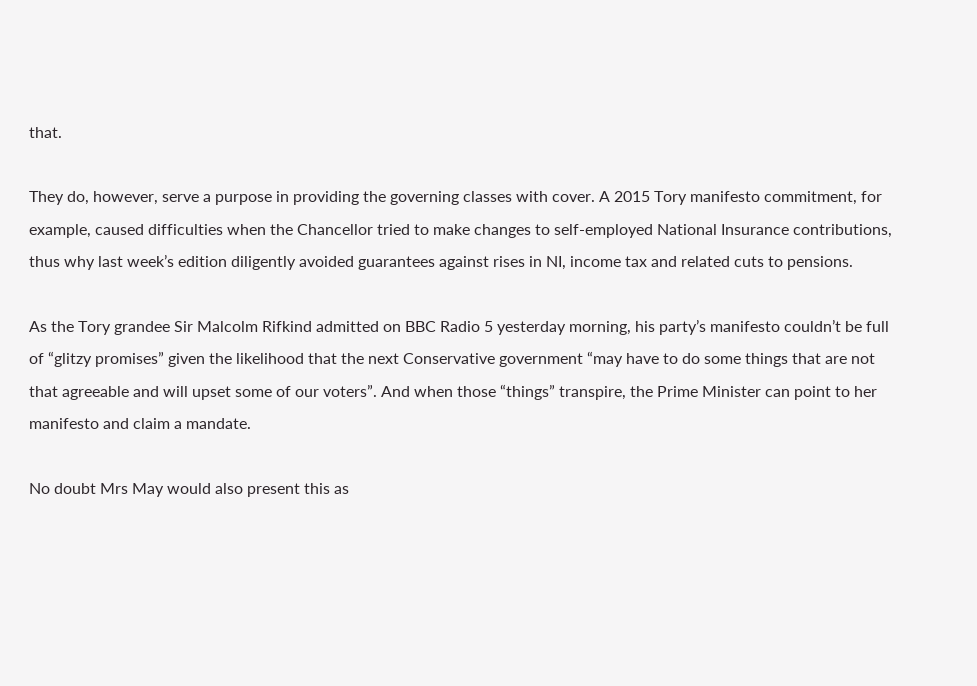that.

They do, however, serve a purpose in providing the governing classes with cover. A 2015 Tory manifesto commitment, for example, caused difficulties when the Chancellor tried to make changes to self-employed National Insurance contributions, thus why last week’s edition diligently avoided guarantees against rises in NI, income tax and related cuts to pensions.

As the Tory grandee Sir Malcolm Rifkind admitted on BBC Radio 5 yesterday morning, his party’s manifesto couldn’t be full of “glitzy promises” given the likelihood that the next Conservative government “may have to do some things that are not that agreeable and will upset some of our voters”. And when those “things” transpire, the Prime Minister can point to her manifesto and claim a mandate.

No doubt Mrs May would also present this as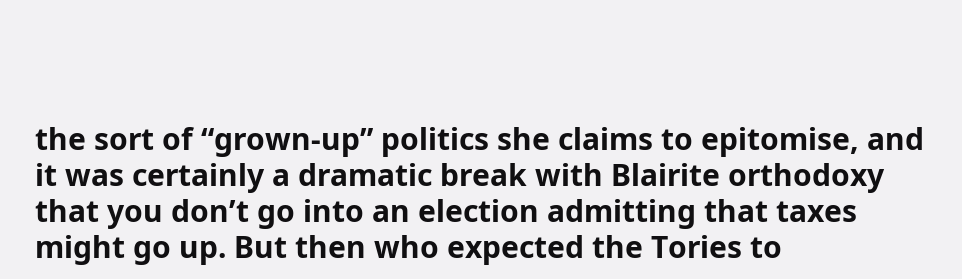the sort of “grown-up” politics she claims to epitomise, and it was certainly a dramatic break with Blairite orthodoxy that you don’t go into an election admitting that taxes might go up. But then who expected the Tories to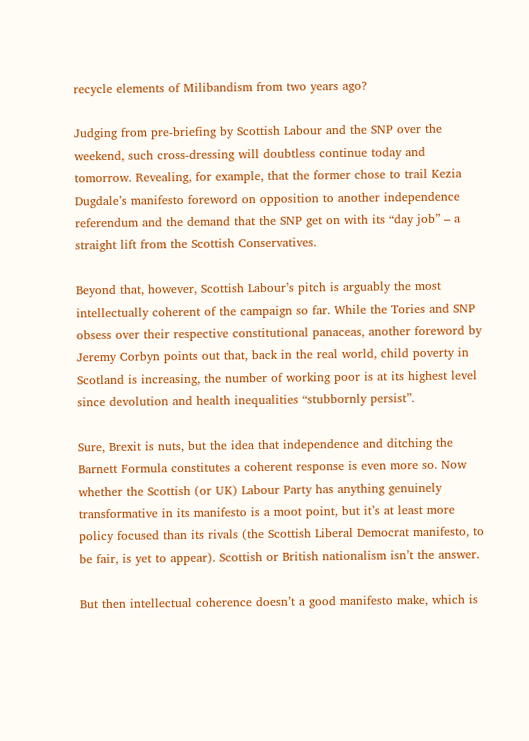recycle elements of Milibandism from two years ago?

Judging from pre-briefing by Scottish Labour and the SNP over the weekend, such cross-dressing will doubtless continue today and tomorrow. Revealing, for example, that the former chose to trail Kezia Dugdale’s manifesto foreword on opposition to another independence referendum and the demand that the SNP get on with its “day job” – a straight lift from the Scottish Conservatives.

Beyond that, however, Scottish Labour’s pitch is arguably the most intellectually coherent of the campaign so far. While the Tories and SNP obsess over their respective constitutional panaceas, another foreword by Jeremy Corbyn points out that, back in the real world, child poverty in Scotland is increasing, the number of working poor is at its highest level since devolution and health inequalities “stubbornly persist”.

Sure, Brexit is nuts, but the idea that independence and ditching the Barnett Formula constitutes a coherent response is even more so. Now whether the Scottish (or UK) Labour Party has anything genuinely transformative in its manifesto is a moot point, but it’s at least more policy focused than its rivals (the Scottish Liberal Democrat manifesto, to be fair, is yet to appear). Scottish or British nationalism isn’t the answer.

But then intellectual coherence doesn’t a good manifesto make, which is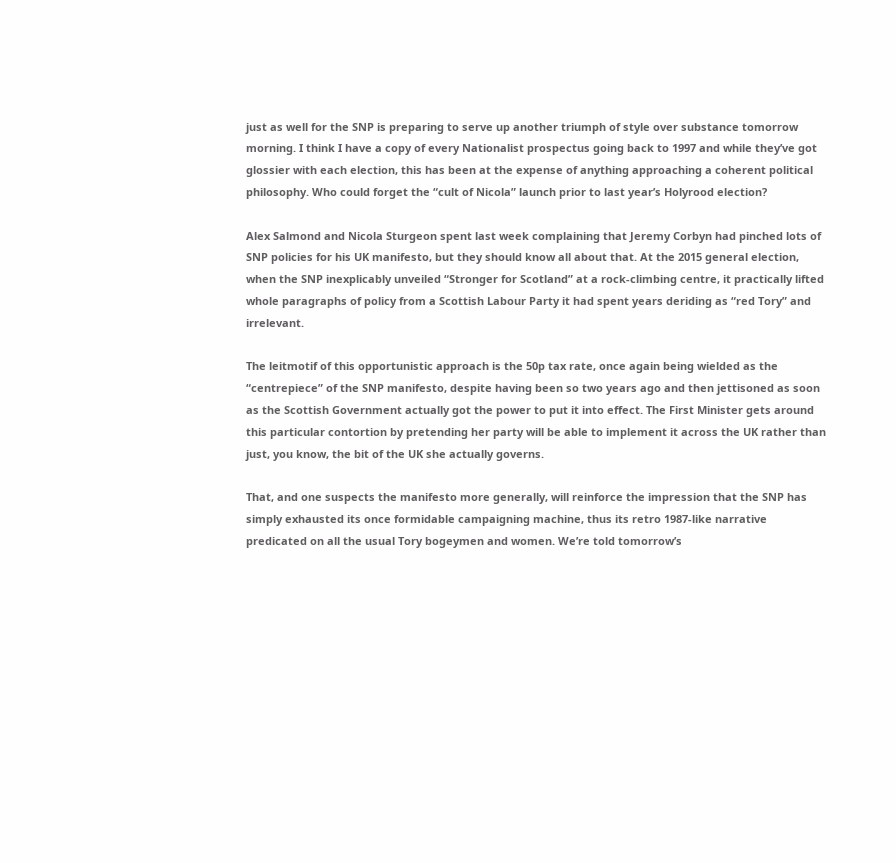just as well for the SNP is preparing to serve up another triumph of style over substance tomorrow morning. I think I have a copy of every Nationalist prospectus going back to 1997 and while they’ve got glossier with each election, this has been at the expense of anything approaching a coherent political philosophy. Who could forget the “cult of Nicola” launch prior to last year’s Holyrood election?

Alex Salmond and Nicola Sturgeon spent last week complaining that Jeremy Corbyn had pinched lots of SNP policies for his UK manifesto, but they should know all about that. At the 2015 general election, when the SNP inexplicably unveiled “Stronger for Scotland” at a rock-climbing centre, it practically lifted whole paragraphs of policy from a Scottish Labour Party it had spent years deriding as “red Tory” and irrelevant.

The leitmotif of this opportunistic approach is the 50p tax rate, once again being wielded as the “centrepiece” of the SNP manifesto, despite having been so two years ago and then jettisoned as soon as the Scottish Government actually got the power to put it into effect. The First Minister gets around this particular contortion by pretending her party will be able to implement it across the UK rather than just, you know, the bit of the UK she actually governs.

That, and one suspects the manifesto more generally, will reinforce the impression that the SNP has simply exhausted its once formidable campaigning machine, thus its retro 1987-like narrative predicated on all the usual Tory bogeymen and women. We’re told tomorrow’s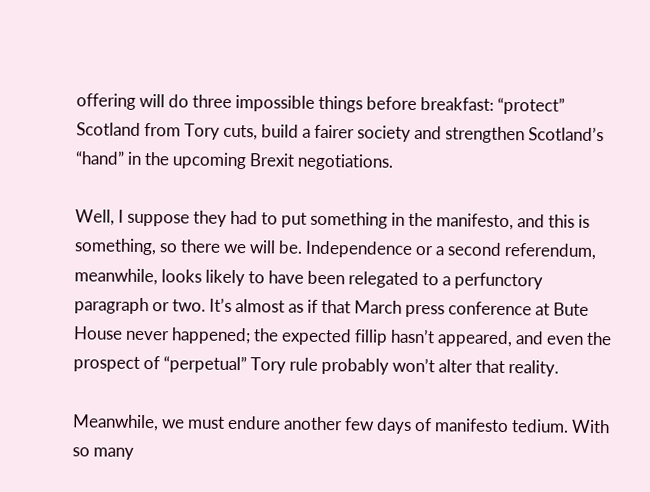offering will do three impossible things before breakfast: “protect” Scotland from Tory cuts, build a fairer society and strengthen Scotland’s “hand” in the upcoming Brexit negotiations.

Well, I suppose they had to put something in the manifesto, and this is something, so there we will be. Independence or a second referendum, meanwhile, looks likely to have been relegated to a perfunctory paragraph or two. It’s almost as if that March press conference at Bute House never happened; the expected fillip hasn’t appeared, and even the prospect of “perpetual” Tory rule probably won’t alter that reality.

Meanwhile, we must endure another few days of manifesto tedium. With so many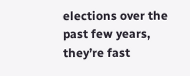elections over the past few years, they’re fast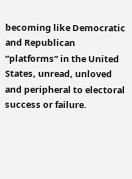becoming like Democratic and Republican “platforms” in the United States, unread, unloved and peripheral to electoral success or failure.